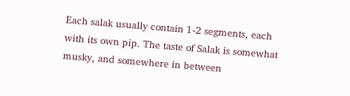Each salak usually contain 1-2 segments, each with its own pip. The taste of Salak is somewhat musky, and somewhere in between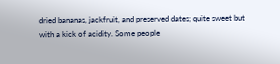dried bananas, jackfruit, and preserved dates; quite sweet but with a kick of acidity. Some people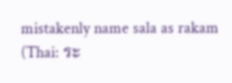mistakenly name sala as rakam (Thai: ระ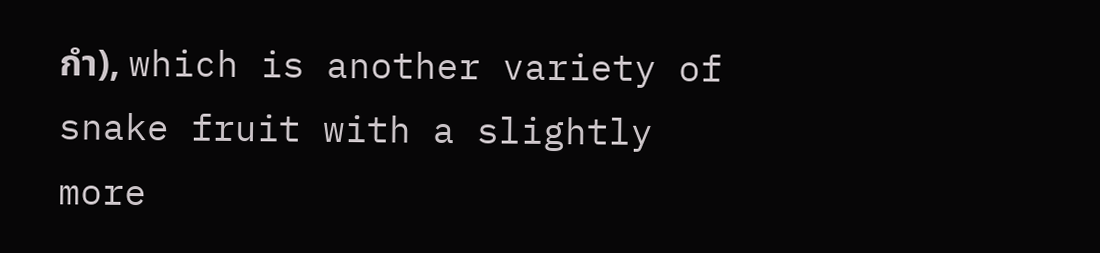กำ), which is another variety of snake fruit with a slightly more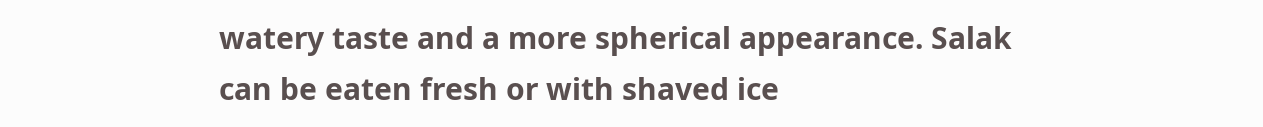watery taste and a more spherical appearance. Salak can be eaten fresh or with shaved ice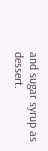and sugar syrup as dessert.